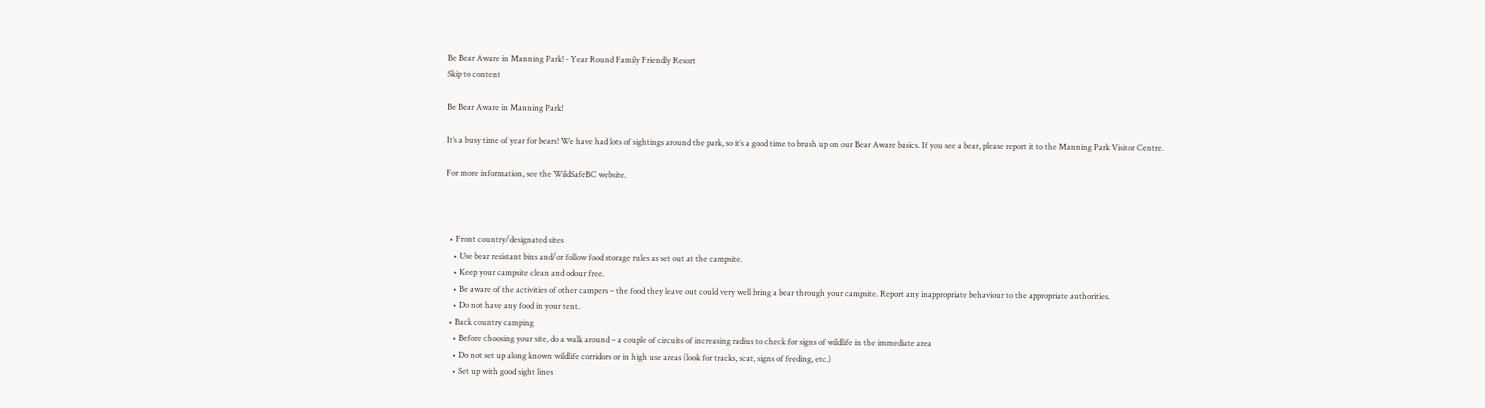Be Bear Aware in Manning Park! - Year Round Family Friendly Resort
Skip to content

Be Bear Aware in Manning Park!

It’s a busy time of year for bears! We have had lots of sightings around the park, so it’s a good time to brush up on our Bear Aware basics. If you see a bear, please report it to the Manning Park Visitor Centre.

For more information, see the WildSafeBC website.



  • Front country/designated sites
    • Use bear resistant bins and/or follow food storage rules as set out at the campsite.
    • Keep your campsite clean and odour free.
    • Be aware of the activities of other campers – the food they leave out could very well bring a bear through your campsite. Report any inappropriate behaviour to the appropriate authorities.
    • Do not have any food in your tent.
  • Back country camping
    • Before choosing your site, do a walk around – a couple of circuits of increasing radius to check for signs of wildlife in the immediate area
    • Do not set up along known wildlife corridors or in high use areas (look for tracks, scat, signs of feeding, etc.)
    • Set up with good sight lines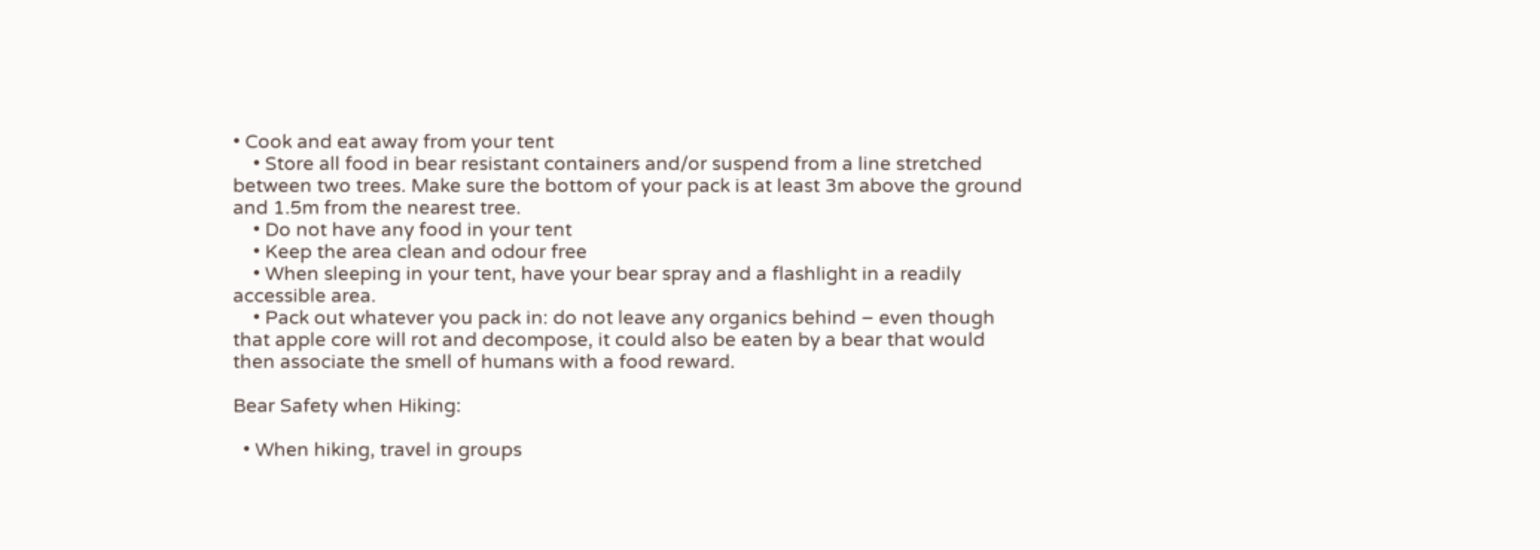• Cook and eat away from your tent
    • Store all food in bear resistant containers and/or suspend from a line stretched between two trees. Make sure the bottom of your pack is at least 3m above the ground and 1.5m from the nearest tree.
    • Do not have any food in your tent
    • Keep the area clean and odour free
    • When sleeping in your tent, have your bear spray and a flashlight in a readily accessible area.
    • Pack out whatever you pack in: do not leave any organics behind – even though that apple core will rot and decompose, it could also be eaten by a bear that would then associate the smell of humans with a food reward.

Bear Safety when Hiking:

  • When hiking, travel in groups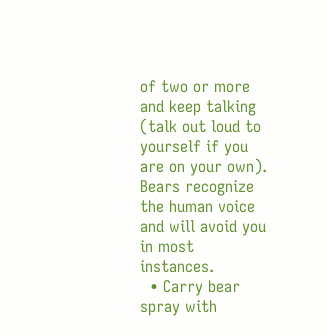of two or more and keep talking (talk out loud to yourself if you are on your own). Bears recognize the human voice and will avoid you in most instances.
  • Carry bear spray with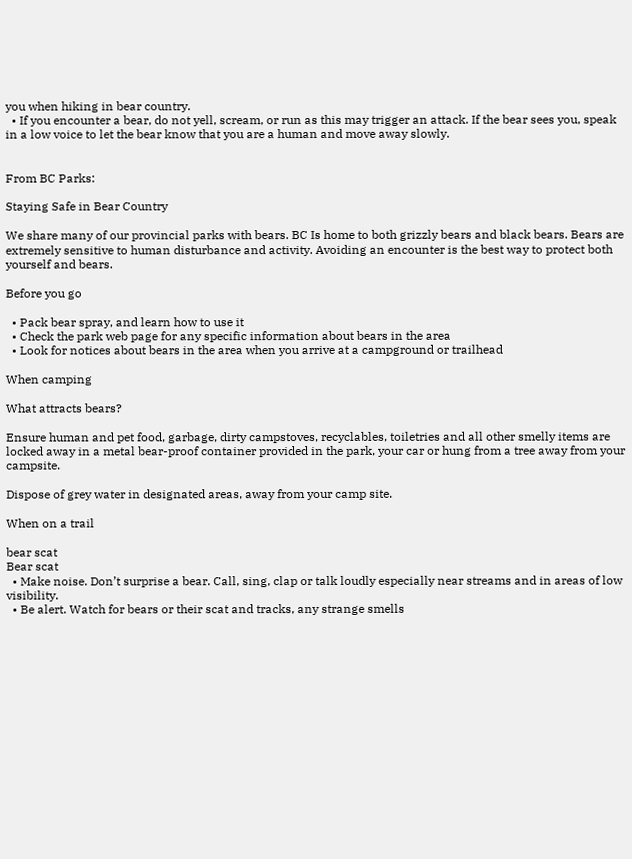you when hiking in bear country.
  • If you encounter a bear, do not yell, scream, or run as this may trigger an attack. If the bear sees you, speak in a low voice to let the bear know that you are a human and move away slowly.


From BC Parks:

Staying Safe in Bear Country

We share many of our provincial parks with bears. BC Is home to both grizzly bears and black bears. Bears are extremely sensitive to human disturbance and activity. Avoiding an encounter is the best way to protect both yourself and bears.

Before you go

  • Pack bear spray, and learn how to use it
  • Check the park web page for any specific information about bears in the area
  • Look for notices about bears in the area when you arrive at a campground or trailhead

When camping

What attracts bears?

Ensure human and pet food, garbage, dirty campstoves, recyclables, toiletries and all other smelly items are locked away in a metal bear-proof container provided in the park, your car or hung from a tree away from your campsite.

Dispose of grey water in designated areas, away from your camp site.

When on a trail

bear scat
Bear scat
  • Make noise. Don’t surprise a bear. Call, sing, clap or talk loudly especially near streams and in areas of low visibility.
  • Be alert. Watch for bears or their scat and tracks, any strange smells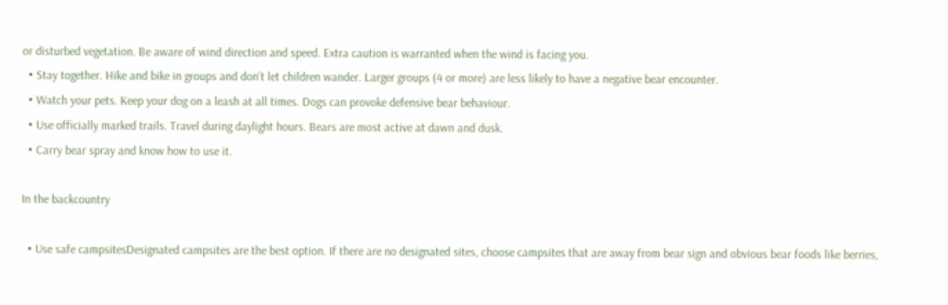or disturbed vegetation. Be aware of wind direction and speed. Extra caution is warranted when the wind is facing you.
  • Stay together. Hike and bike in groups and don’t let children wander. Larger groups (4 or more) are less likely to have a negative bear encounter.
  • Watch your pets. Keep your dog on a leash at all times. Dogs can provoke defensive bear behaviour.
  • Use officially marked trails. Travel during daylight hours. Bears are most active at dawn and dusk.
  • Carry bear spray and know how to use it.

In the backcountry

  • Use safe campsitesDesignated campsites are the best option. If there are no designated sites, choose campsites that are away from bear sign and obvious bear foods like berries,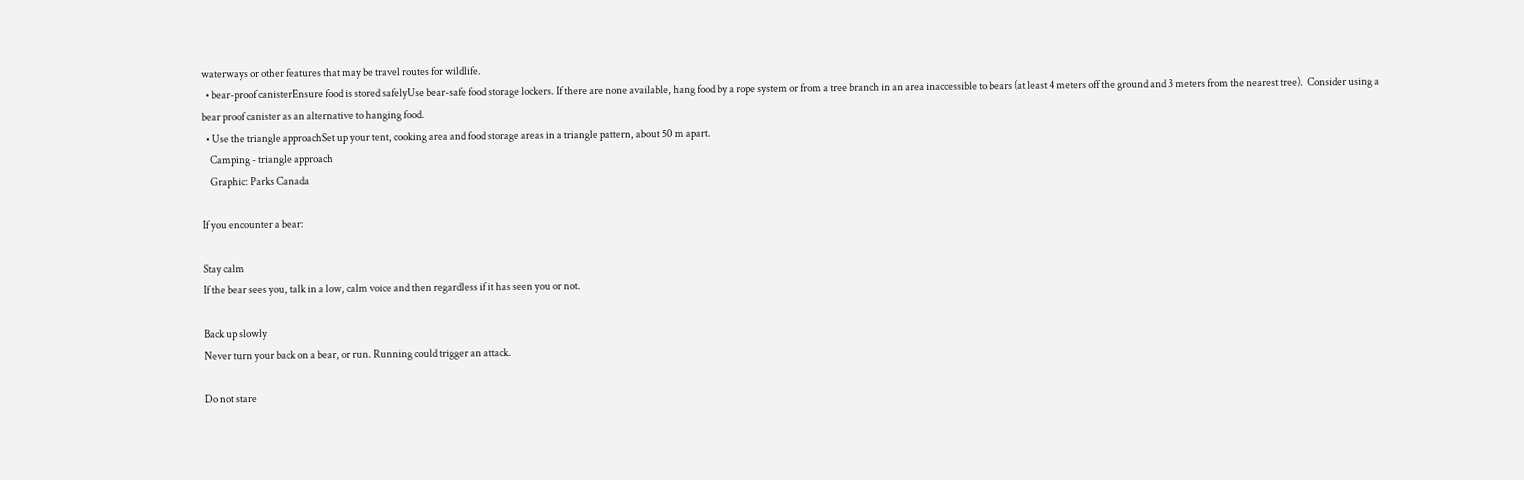waterways or other features that may be travel routes for wildlife.
  • bear-proof canisterEnsure food is stored safelyUse bear-safe food storage lockers. If there are none available, hang food by a rope system or from a tree branch in an area inaccessible to bears (at least 4 meters off the ground and 3 meters from the nearest tree).  Consider using a bear proof canister as an alternative to hanging food.
  • Use the triangle approachSet up your tent, cooking area and food storage areas in a triangle pattern, about 50 m apart.
    Camping - triangle approach
    Graphic: Parks Canada

If you encounter a bear:

Stay calm
If the bear sees you, talk in a low, calm voice and then regardless if it has seen you or not.

Back up slowly
Never turn your back on a bear, or run. Running could trigger an attack.

Do not stare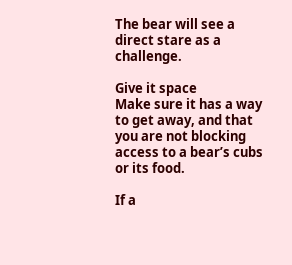The bear will see a direct stare as a challenge.

Give it space
Make sure it has a way to get away, and that you are not blocking access to a bear’s cubs or its food.

If a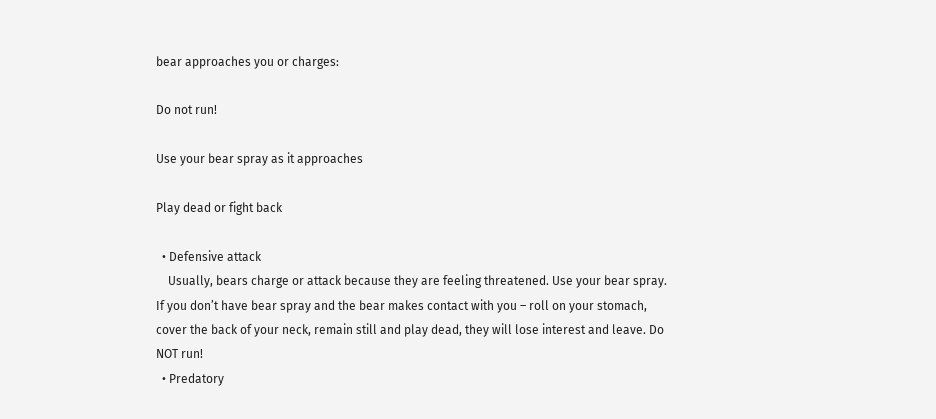bear approaches you or charges:

Do not run!

Use your bear spray as it approaches

Play dead or fight back

  • Defensive attack
    Usually, bears charge or attack because they are feeling threatened. Use your bear spray. If you don’t have bear spray and the bear makes contact with you – roll on your stomach, cover the back of your neck, remain still and play dead, they will lose interest and leave. Do NOT run!
  • Predatory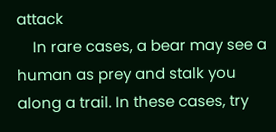attack
    In rare cases, a bear may see a human as prey and stalk you along a trail. In these cases, try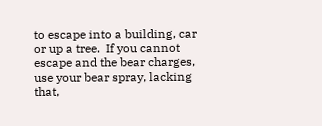to escape into a building, car or up a tree.  If you cannot escape and the bear charges, use your bear spray, lacking that,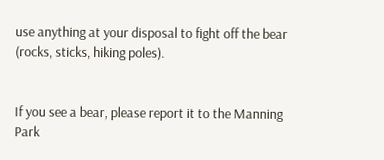use anything at your disposal to fight off the bear (rocks, sticks, hiking poles).


If you see a bear, please report it to the Manning Park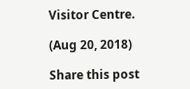Visitor Centre.

(Aug 20, 2018)

Share this post